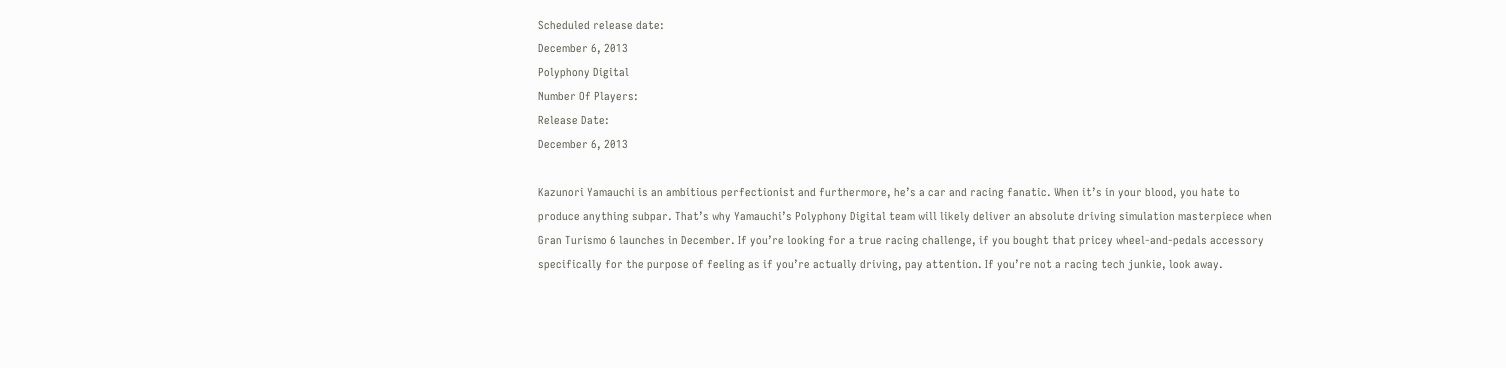Scheduled release date:
December 6, 2013
Polyphony Digital
Number Of Players:
Release Date:
December 6, 2013

Kazunori Yamauchi is an ambitious perfectionist and furthermore, he’s a car and racing fanatic. When it’s in your blood, you hate to produce anything subpar. That’s why Yamauchi’s Polyphony Digital team will likely deliver an absolute driving simulation masterpiece when Gran Turismo 6 launches in December. If you’re looking for a true racing challenge, if you bought that pricey wheel-and-pedals accessory specifically for the purpose of feeling as if you’re actually driving, pay attention. If you’re not a racing tech junkie, look away.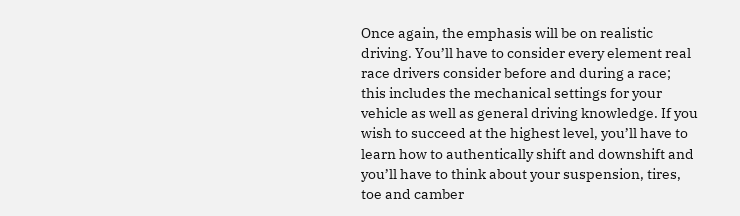Once again, the emphasis will be on realistic driving. You’ll have to consider every element real race drivers consider before and during a race; this includes the mechanical settings for your vehicle as well as general driving knowledge. If you wish to succeed at the highest level, you’ll have to learn how to authentically shift and downshift and you’ll have to think about your suspension, tires, toe and camber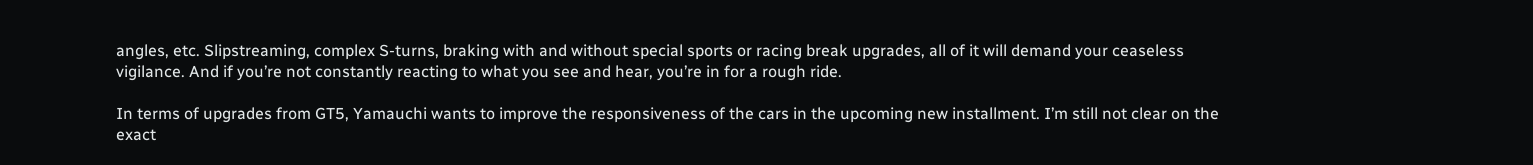angles, etc. Slipstreaming, complex S-turns, braking with and without special sports or racing break upgrades, all of it will demand your ceaseless vigilance. And if you’re not constantly reacting to what you see and hear, you’re in for a rough ride.

In terms of upgrades from GT5, Yamauchi wants to improve the responsiveness of the cars in the upcoming new installment. I’m still not clear on the exact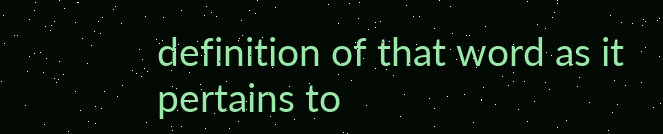definition of that word as it pertains to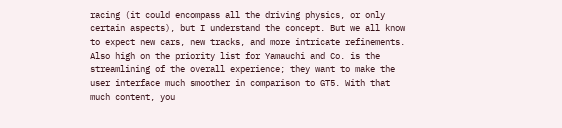racing (it could encompass all the driving physics, or only certain aspects), but I understand the concept. But we all know to expect new cars, new tracks, and more intricate refinements. Also high on the priority list for Yamauchi and Co. is the streamlining of the overall experience; they want to make the user interface much smoother in comparison to GT5. With that much content, you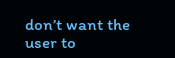don’t want the user to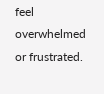feel overwhelmed or frustrated.